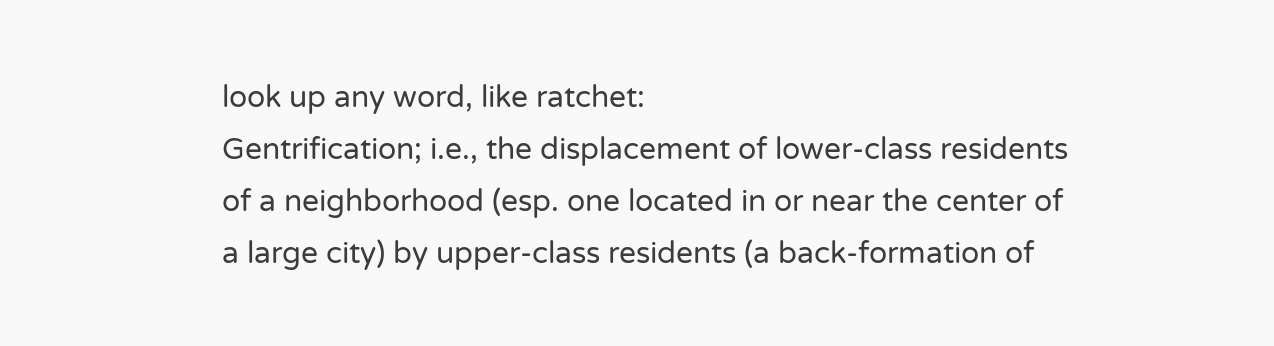look up any word, like ratchet:
Gentrification; i.e., the displacement of lower-class residents of a neighborhood (esp. one located in or near the center of a large city) by upper-class residents (a back-formation of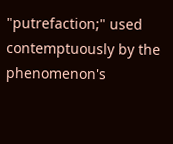"putrefaction;" used contemptuously by the phenomenon's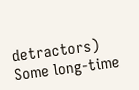detractors)
Some long-time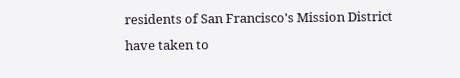residents of San Francisco's Mission District have taken to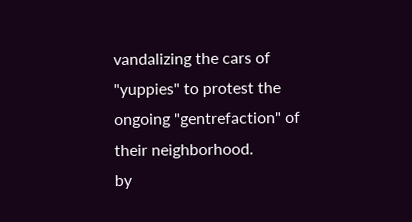vandalizing the cars of "yuppies" to protest the ongoing "gentrefaction" of their neighborhood.
by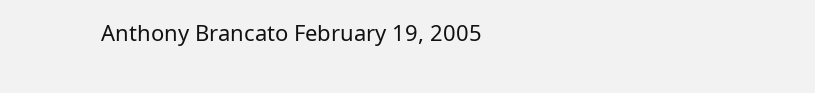Anthony Brancato February 19, 2005